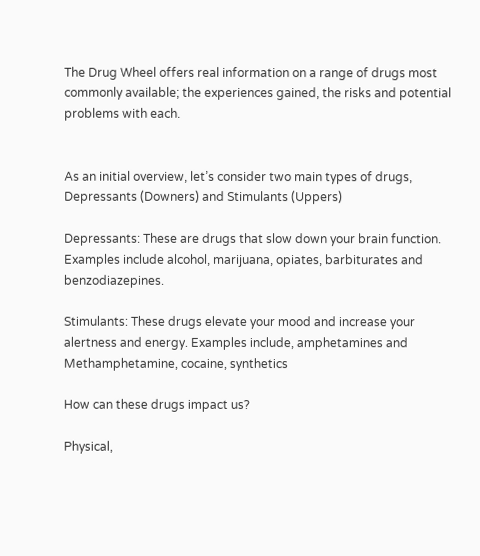The Drug Wheel offers real information on a range of drugs most commonly available; the experiences gained, the risks and potential problems with each.


As an initial overview, let’s consider two main types of drugs, Depressants (Downers) and Stimulants (Uppers)

Depressants: These are drugs that slow down your brain function. Examples include alcohol, marijuana, opiates, barbiturates and benzodiazepines.

Stimulants: These drugs elevate your mood and increase your alertness and energy. Examples include, amphetamines and Methamphetamine, cocaine, synthetics

How can these drugs impact us?

Physical,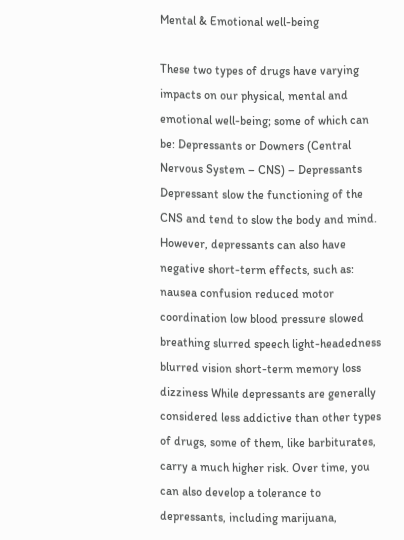Mental & Emotional well-being

These two types of drugs have varying impacts on our physical, mental and emotional well-being; some of which can be: Depressants or Downers (Central Nervous System – CNS) – Depressants Depressant slow the functioning of the CNS and tend to slow the body and mind. However, depressants can also have negative short-term effects, such as:  nausea confusion reduced motor coordination low blood pressure slowed breathing slurred speech light-headedness blurred vision short-term memory loss dizziness While depressants are generally considered less addictive than other types of drugs, some of them, like barbiturates, carry a much higher risk. Over time, you can also develop a tolerance to depressants, including marijuana,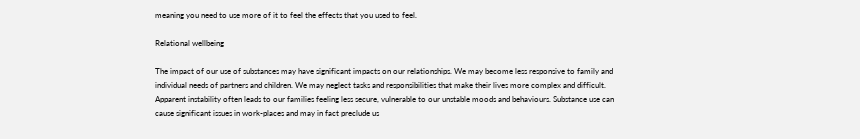meaning you need to use more of it to feel the effects that you used to feel.

Relational wellbeing

The impact of our use of substances may have significant impacts on our relationships. We may become less responsive to family and individual needs of partners and children. We may neglect tasks and responsibilities that make their lives more complex and difficult. Apparent instability often leads to our families feeling less secure, vulnerable to our unstable moods and behaviours. Substance use can cause significant issues in work-places and may in fact preclude us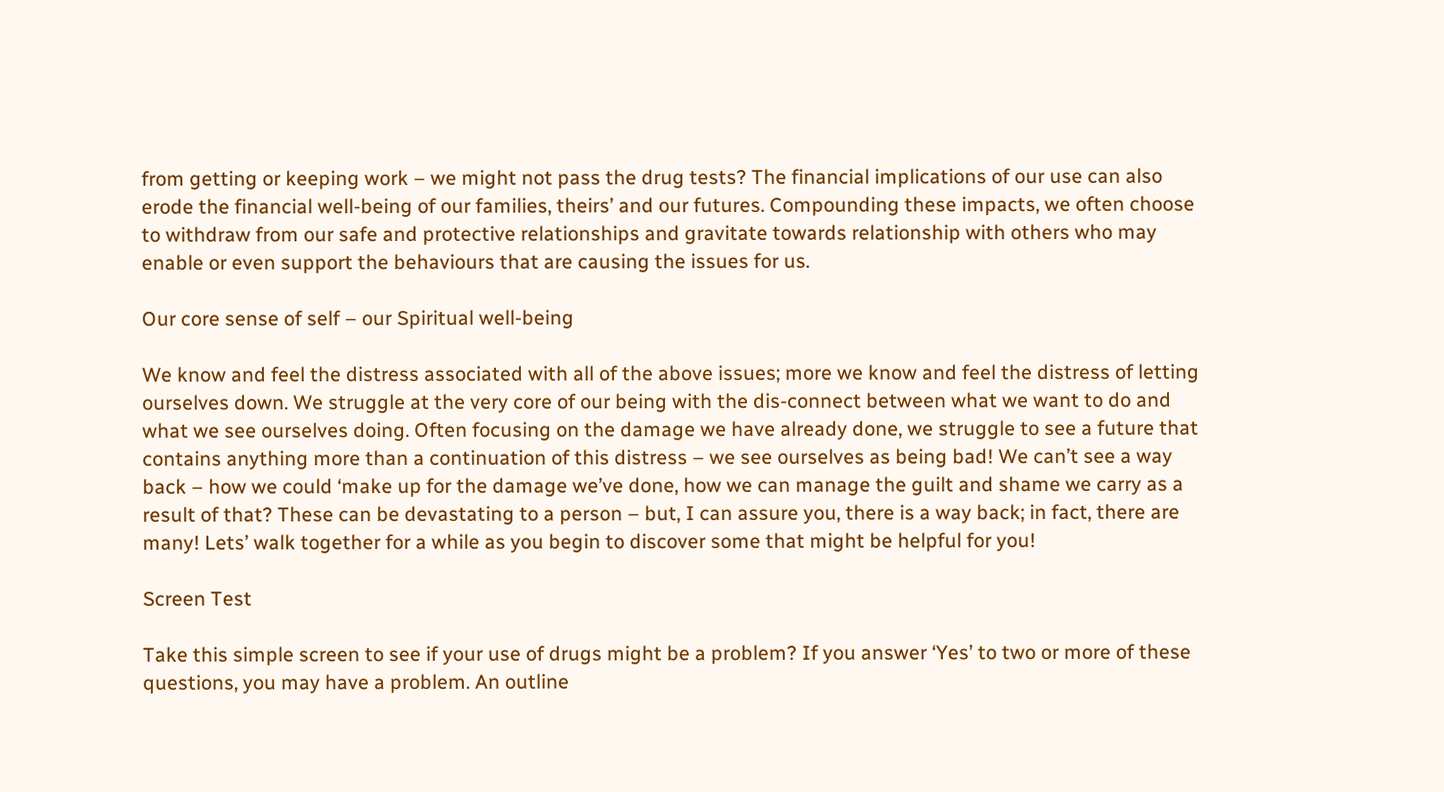from getting or keeping work – we might not pass the drug tests? The financial implications of our use can also erode the financial well-being of our families, theirs’ and our futures. Compounding these impacts, we often choose to withdraw from our safe and protective relationships and gravitate towards relationship with others who may enable or even support the behaviours that are causing the issues for us.

Our core sense of self – our Spiritual well-being

We know and feel the distress associated with all of the above issues; more we know and feel the distress of letting ourselves down. We struggle at the very core of our being with the dis-connect between what we want to do and what we see ourselves doing. Often focusing on the damage we have already done, we struggle to see a future that contains anything more than a continuation of this distress – we see ourselves as being bad! We can’t see a way back – how we could ‘make up for the damage we’ve done, how we can manage the guilt and shame we carry as a result of that? These can be devastating to a person – but, I can assure you, there is a way back; in fact, there are many! Lets’ walk together for a while as you begin to discover some that might be helpful for you!

Screen Test

Take this simple screen to see if your use of drugs might be a problem? If you answer ‘Yes’ to two or more of these questions, you may have a problem. An outline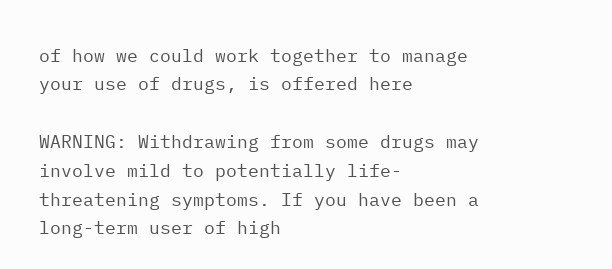of how we could work together to manage your use of drugs, is offered here

WARNING: Withdrawing from some drugs may involve mild to potentially life-threatening symptoms. If you have been a long-term user of high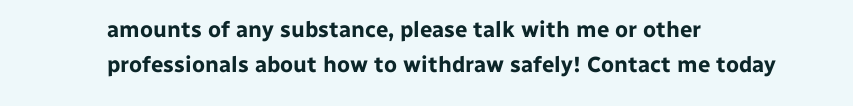amounts of any substance, please talk with me or other professionals about how to withdraw safely! Contact me today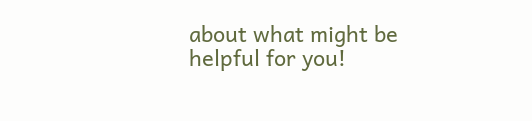about what might be helpful for you!